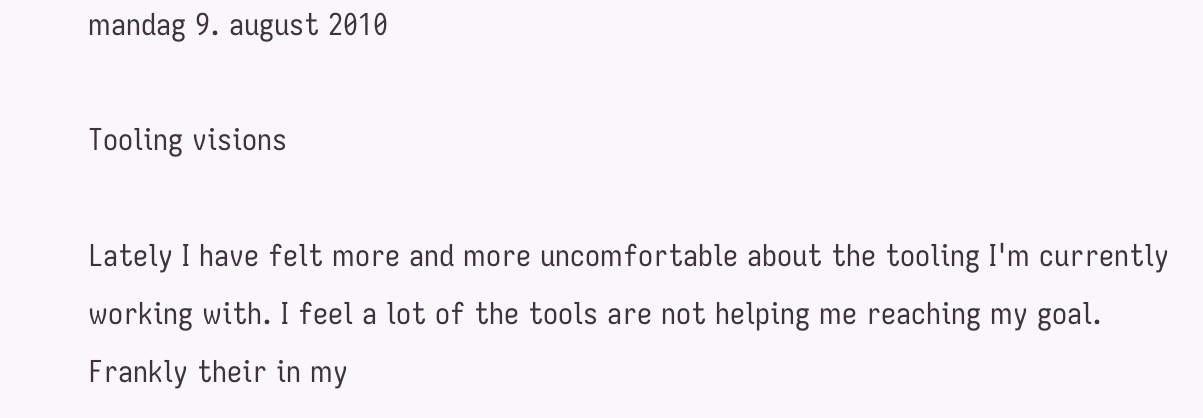mandag 9. august 2010

Tooling visions

Lately I have felt more and more uncomfortable about the tooling I'm currently working with. I feel a lot of the tools are not helping me reaching my goal. Frankly their in my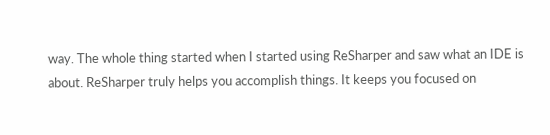way. The whole thing started when I started using ReSharper and saw what an IDE is about. ReSharper truly helps you accomplish things. It keeps you focused on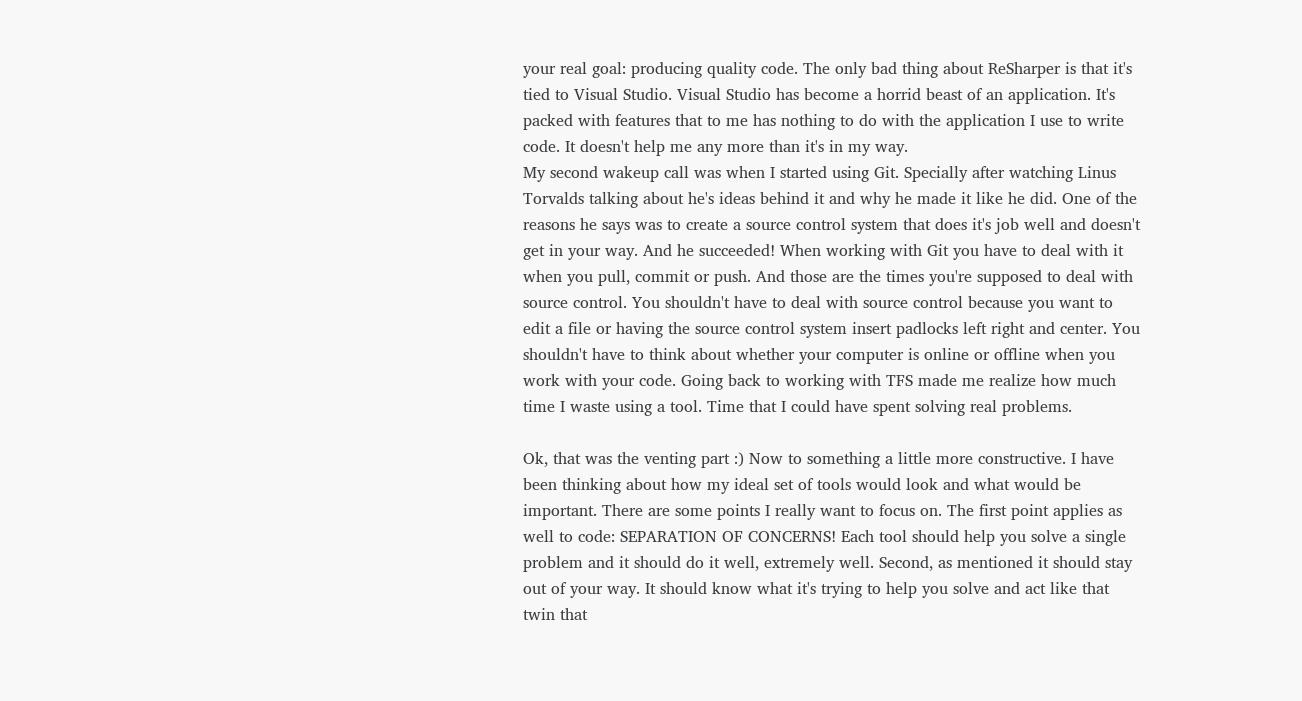your real goal: producing quality code. The only bad thing about ReSharper is that it's tied to Visual Studio. Visual Studio has become a horrid beast of an application. It's packed with features that to me has nothing to do with the application I use to write code. It doesn't help me any more than it's in my way.
My second wakeup call was when I started using Git. Specially after watching Linus Torvalds talking about he's ideas behind it and why he made it like he did. One of the reasons he says was to create a source control system that does it's job well and doesn't get in your way. And he succeeded! When working with Git you have to deal with it when you pull, commit or push. And those are the times you're supposed to deal with source control. You shouldn't have to deal with source control because you want to edit a file or having the source control system insert padlocks left right and center. You shouldn't have to think about whether your computer is online or offline when you work with your code. Going back to working with TFS made me realize how much time I waste using a tool. Time that I could have spent solving real problems.

Ok, that was the venting part :) Now to something a little more constructive. I have been thinking about how my ideal set of tools would look and what would be important. There are some points I really want to focus on. The first point applies as well to code: SEPARATION OF CONCERNS! Each tool should help you solve a single problem and it should do it well, extremely well. Second, as mentioned it should stay out of your way. It should know what it's trying to help you solve and act like that twin that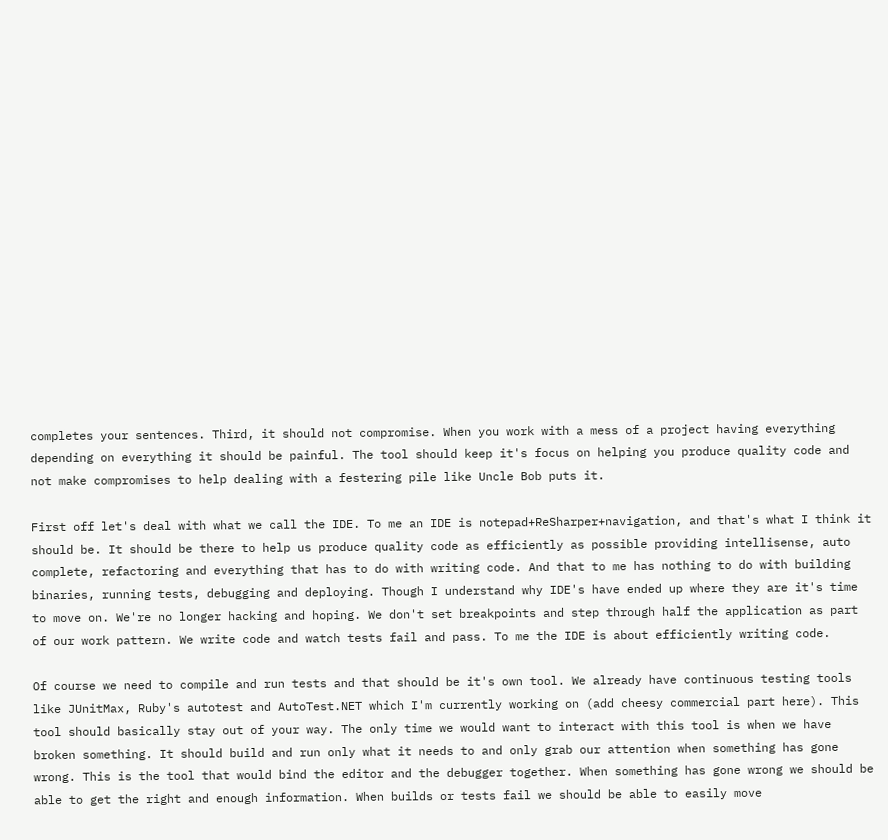completes your sentences. Third, it should not compromise. When you work with a mess of a project having everything depending on everything it should be painful. The tool should keep it's focus on helping you produce quality code and not make compromises to help dealing with a festering pile like Uncle Bob puts it.

First off let's deal with what we call the IDE. To me an IDE is notepad+ReSharper+navigation, and that's what I think it should be. It should be there to help us produce quality code as efficiently as possible providing intellisense, auto complete, refactoring and everything that has to do with writing code. And that to me has nothing to do with building binaries, running tests, debugging and deploying. Though I understand why IDE's have ended up where they are it's time to move on. We're no longer hacking and hoping. We don't set breakpoints and step through half the application as part of our work pattern. We write code and watch tests fail and pass. To me the IDE is about efficiently writing code.

Of course we need to compile and run tests and that should be it's own tool. We already have continuous testing tools like JUnitMax, Ruby's autotest and AutoTest.NET which I'm currently working on (add cheesy commercial part here). This tool should basically stay out of your way. The only time we would want to interact with this tool is when we have broken something. It should build and run only what it needs to and only grab our attention when something has gone wrong. This is the tool that would bind the editor and the debugger together. When something has gone wrong we should be able to get the right and enough information. When builds or tests fail we should be able to easily move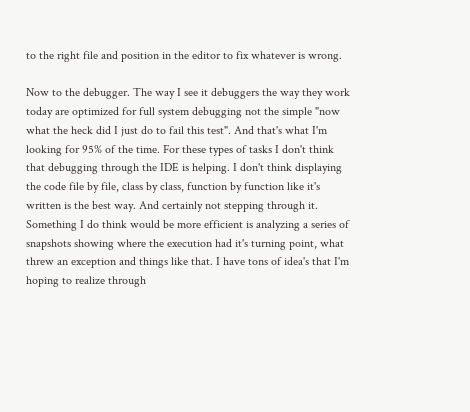to the right file and position in the editor to fix whatever is wrong.

Now to the debugger. The way I see it debuggers the way they work today are optimized for full system debugging not the simple "now what the heck did I just do to fail this test". And that's what I'm looking for 95% of the time. For these types of tasks I don't think that debugging through the IDE is helping. I don't think displaying the code file by file, class by class, function by function like it's written is the best way. And certainly not stepping through it. Something I do think would be more efficient is analyzing a series of snapshots showing where the execution had it's turning point, what threw an exception and things like that. I have tons of idea's that I'm hoping to realize through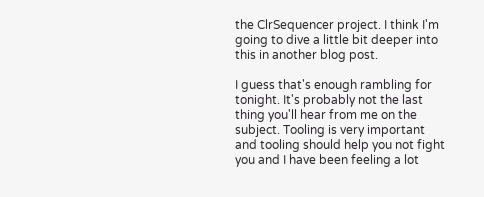the ClrSequencer project. I think I'm going to dive a little bit deeper into this in another blog post.

I guess that's enough rambling for tonight. It's probably not the last thing you'll hear from me on the subject. Tooling is very important and tooling should help you not fight you and I have been feeling a lot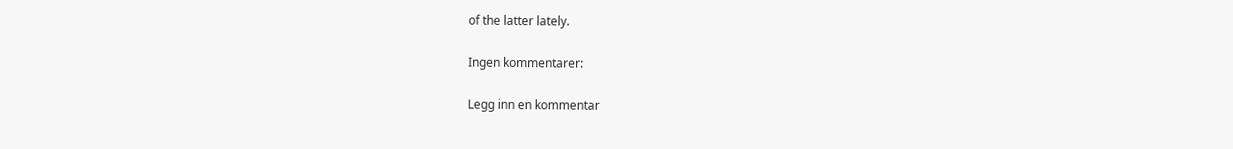of the latter lately.

Ingen kommentarer:

Legg inn en kommentar